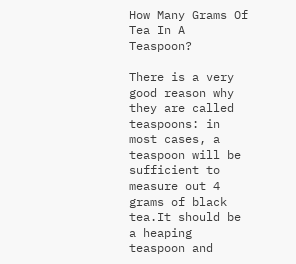How Many Grams Of Tea In A Teaspoon?

There is a very good reason why they are called teaspoons: in most cases, a teaspoon will be sufficient to measure out 4 grams of black tea.It should be a heaping teaspoon and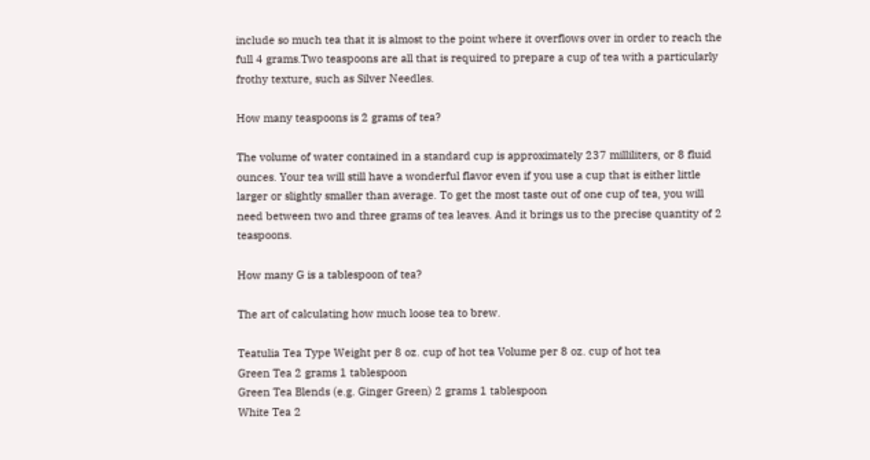include so much tea that it is almost to the point where it overflows over in order to reach the full 4 grams.Two teaspoons are all that is required to prepare a cup of tea with a particularly frothy texture, such as Silver Needles.

How many teaspoons is 2 grams of tea?

The volume of water contained in a standard cup is approximately 237 milliliters, or 8 fluid ounces. Your tea will still have a wonderful flavor even if you use a cup that is either little larger or slightly smaller than average. To get the most taste out of one cup of tea, you will need between two and three grams of tea leaves. And it brings us to the precise quantity of 2 teaspoons.

How many G is a tablespoon of tea?

The art of calculating how much loose tea to brew.

Teatulia Tea Type Weight per 8 oz. cup of hot tea Volume per 8 oz. cup of hot tea
Green Tea 2 grams 1 tablespoon
Green Tea Blends (e.g. Ginger Green) 2 grams 1 tablespoon
White Tea 2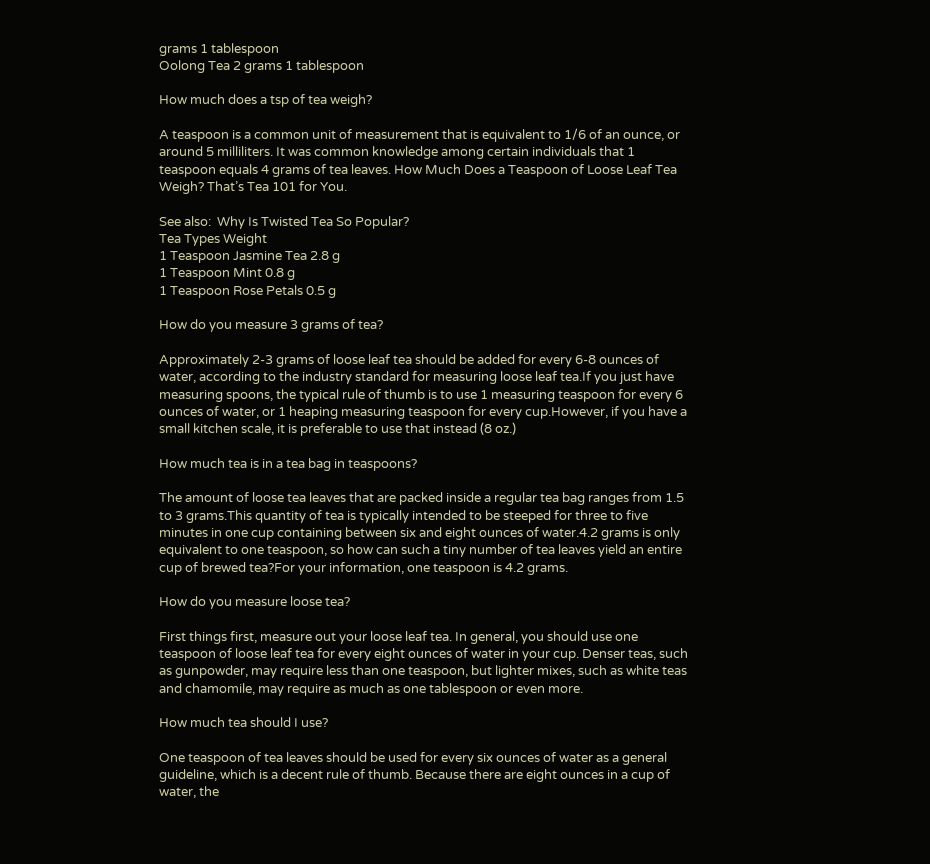grams 1 tablespoon
Oolong Tea 2 grams 1 tablespoon

How much does a tsp of tea weigh?

A teaspoon is a common unit of measurement that is equivalent to 1/6 of an ounce, or around 5 milliliters. It was common knowledge among certain individuals that 1 teaspoon equals 4 grams of tea leaves. How Much Does a Teaspoon of Loose Leaf Tea Weigh? That’s Tea 101 for You.

See also:  Why Is Twisted Tea So Popular?
Tea Types Weight
1 Teaspoon Jasmine Tea 2.8 g
1 Teaspoon Mint 0.8 g
1 Teaspoon Rose Petals 0.5 g

How do you measure 3 grams of tea?

Approximately 2-3 grams of loose leaf tea should be added for every 6-8 ounces of water, according to the industry standard for measuring loose leaf tea.If you just have measuring spoons, the typical rule of thumb is to use 1 measuring teaspoon for every 6 ounces of water, or 1 heaping measuring teaspoon for every cup.However, if you have a small kitchen scale, it is preferable to use that instead (8 oz.)

How much tea is in a tea bag in teaspoons?

The amount of loose tea leaves that are packed inside a regular tea bag ranges from 1.5 to 3 grams.This quantity of tea is typically intended to be steeped for three to five minutes in one cup containing between six and eight ounces of water.4.2 grams is only equivalent to one teaspoon, so how can such a tiny number of tea leaves yield an entire cup of brewed tea?For your information, one teaspoon is 4.2 grams.

How do you measure loose tea?

First things first, measure out your loose leaf tea. In general, you should use one teaspoon of loose leaf tea for every eight ounces of water in your cup. Denser teas, such as gunpowder, may require less than one teaspoon, but lighter mixes, such as white teas and chamomile, may require as much as one tablespoon or even more.

How much tea should I use?

One teaspoon of tea leaves should be used for every six ounces of water as a general guideline, which is a decent rule of thumb. Because there are eight ounces in a cup of water, the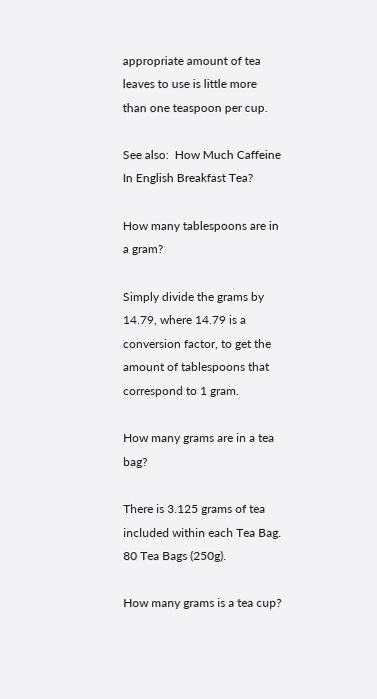appropriate amount of tea leaves to use is little more than one teaspoon per cup.

See also:  How Much Caffeine In English Breakfast Tea?

How many tablespoons are in a gram?

Simply divide the grams by 14.79, where 14.79 is a conversion factor, to get the amount of tablespoons that correspond to 1 gram.

How many grams are in a tea bag?

There is 3.125 grams of tea included within each Tea Bag. 80 Tea Bags (250g).

How many grams is a tea cup?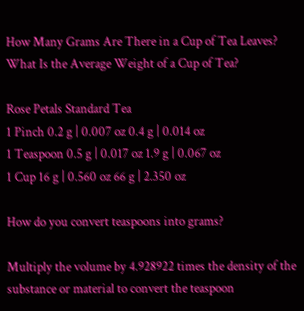How Many Grams Are There in a Cup of Tea Leaves? What Is the Average Weight of a Cup of Tea?

Rose Petals Standard Tea
1 Pinch 0.2 g | 0.007 oz 0.4 g | 0.014 oz
1 Teaspoon 0.5 g | 0.017 oz 1.9 g | 0.067 oz
1 Cup 16 g | 0.560 oz 66 g | 2.350 oz

How do you convert teaspoons into grams?

Multiply the volume by 4.928922 times the density of the substance or material to convert the teaspoon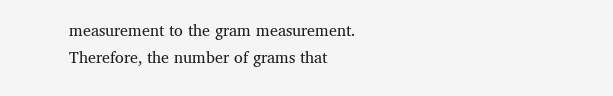measurement to the gram measurement. Therefore, the number of grams that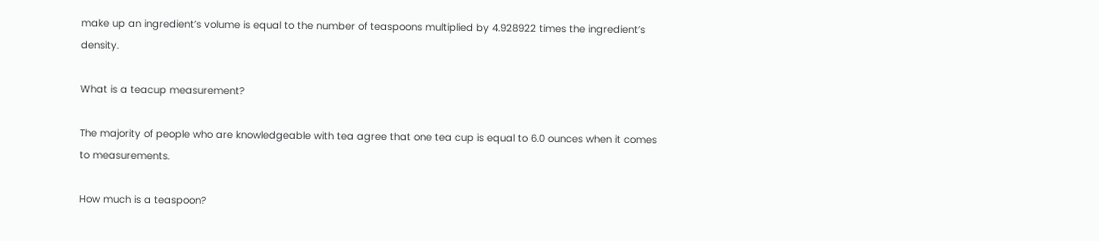make up an ingredient’s volume is equal to the number of teaspoons multiplied by 4.928922 times the ingredient’s density.

What is a teacup measurement?

The majority of people who are knowledgeable with tea agree that one tea cup is equal to 6.0 ounces when it comes to measurements.

How much is a teaspoon?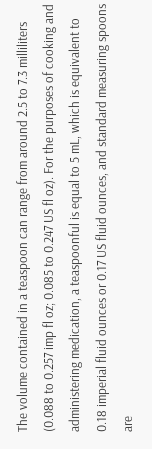The volume contained in a teaspoon can range from around 2.5 to 7.3 milliliters (0.088 to 0.257 imp fl oz; 0.085 to 0.247 US fl oz). For the purposes of cooking and administering medication, a teaspoonful is equal to 5 mL, which is equivalent to 0.18 imperial fluid ounces or 0.17 US fluid ounces, and standard measuring spoons are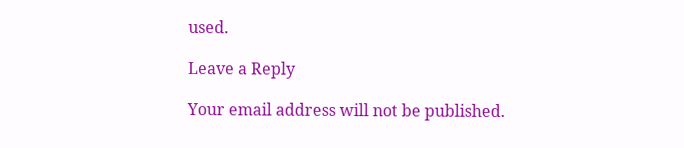used.

Leave a Reply

Your email address will not be published.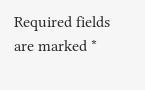Required fields are marked *